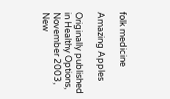folk medicine

Amazing Apples

Originally published in Healthy Options, November 2003, New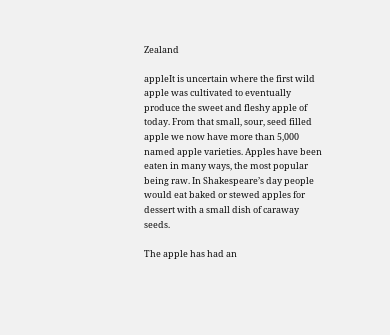Zealand

appleIt is uncertain where the first wild apple was cultivated to eventually produce the sweet and fleshy apple of today. From that small, sour, seed filled apple we now have more than 5,000 named apple varieties. Apples have been eaten in many ways, the most popular being raw. In Shakespeare’s day people would eat baked or stewed apples for dessert with a small dish of caraway seeds.

The apple has had an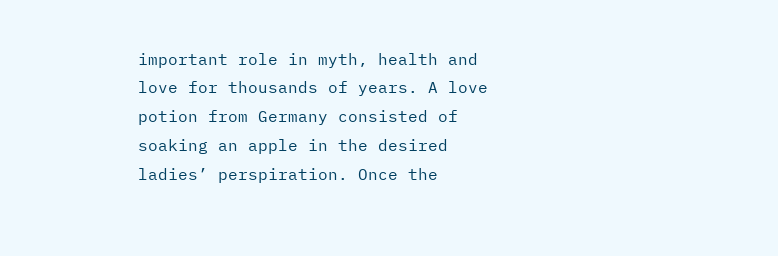important role in myth, health and love for thousands of years. A love potion from Germany consisted of soaking an apple in the desired ladies’ perspiration. Once the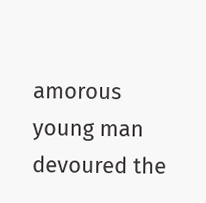amorous young man devoured the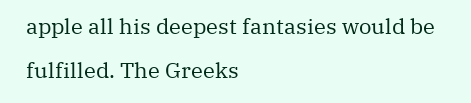apple all his deepest fantasies would be fulfilled. The Greeks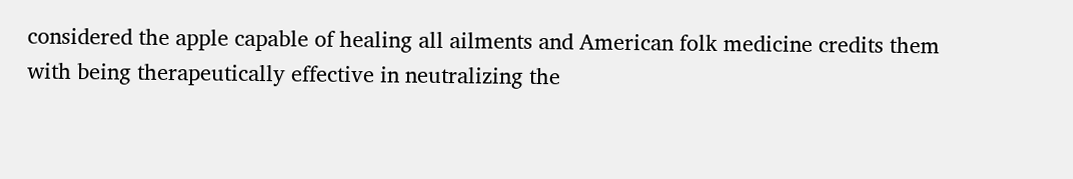considered the apple capable of healing all ailments and American folk medicine credits them with being therapeutically effective in neutralizing the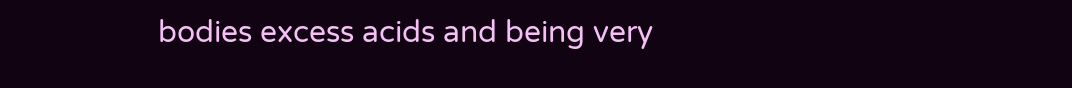bodies excess acids and being very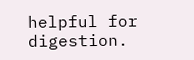helpful for digestion.